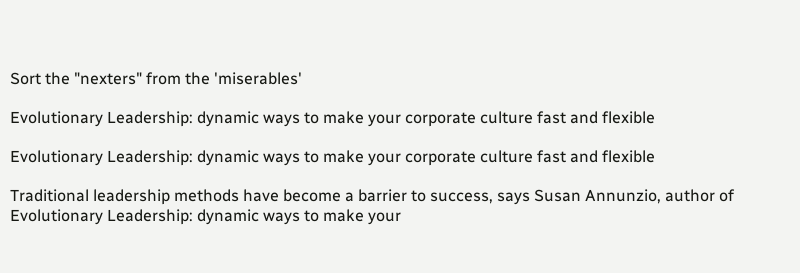Sort the "nexters" from the 'miserables'

Evolutionary Leadership: dynamic ways to make your corporate culture fast and flexible

Evolutionary Leadership: dynamic ways to make your corporate culture fast and flexible

Traditional leadership methods have become a barrier to success, says Susan Annunzio, author of Evolutionary Leadership: dynamic ways to make your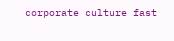corporate culture fast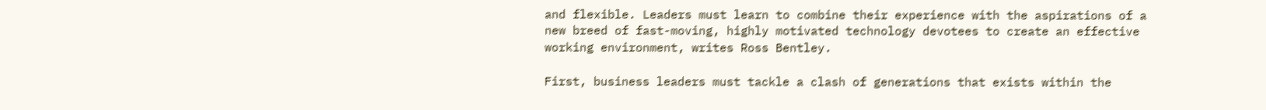and flexible. Leaders must learn to combine their experience with the aspirations of a new breed of fast-moving, highly motivated technology devotees to create an effective working environment, writes Ross Bentley.

First, business leaders must tackle a clash of generations that exists within the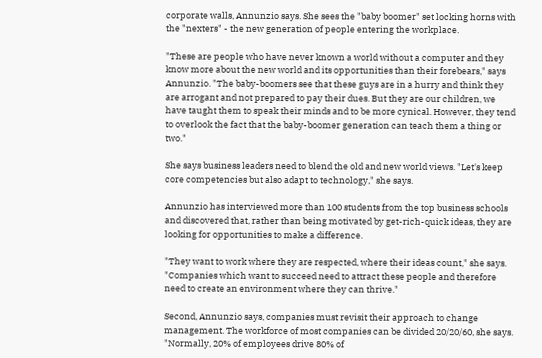corporate walls, Annunzio says. She sees the "baby boomer" set locking horns with the "nexters" - the new generation of people entering the workplace.

"These are people who have never known a world without a computer and they know more about the new world and its opportunities than their forebears," says Annunzio. "The baby-boomers see that these guys are in a hurry and think they are arrogant and not prepared to pay their dues. But they are our children, we have taught them to speak their minds and to be more cynical. However, they tend to overlook the fact that the baby-boomer generation can teach them a thing or two."

She says business leaders need to blend the old and new world views. "Let's keep core competencies but also adapt to technology," she says.

Annunzio has interviewed more than 100 students from the top business schools and discovered that, rather than being motivated by get-rich-quick ideas, they are looking for opportunities to make a difference.

"They want to work where they are respected, where their ideas count," she says. "Companies which want to succeed need to attract these people and therefore need to create an environment where they can thrive."

Second, Annunzio says, companies must revisit their approach to change management. The workforce of most companies can be divided 20/20/60, she says. "Normally, 20% of employees drive 80% of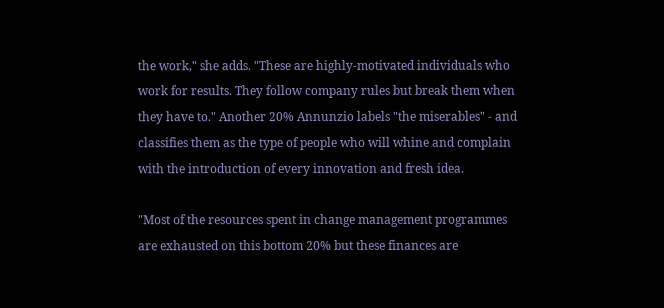the work," she adds. "These are highly-motivated individuals who work for results. They follow company rules but break them when they have to." Another 20% Annunzio labels "the miserables" - and classifies them as the type of people who will whine and complain with the introduction of every innovation and fresh idea.

"Most of the resources spent in change management programmes are exhausted on this bottom 20% but these finances are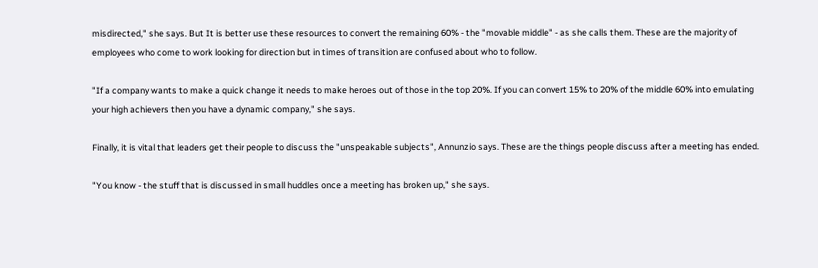misdirected," she says. But It is better use these resources to convert the remaining 60% - the "movable middle" - as she calls them. These are the majority of employees who come to work looking for direction but in times of transition are confused about who to follow.

"If a company wants to make a quick change it needs to make heroes out of those in the top 20%. If you can convert 15% to 20% of the middle 60% into emulating your high achievers then you have a dynamic company," she says.

Finally, it is vital that leaders get their people to discuss the "unspeakable subjects", Annunzio says. These are the things people discuss after a meeting has ended.

"You know - the stuff that is discussed in small huddles once a meeting has broken up," she says.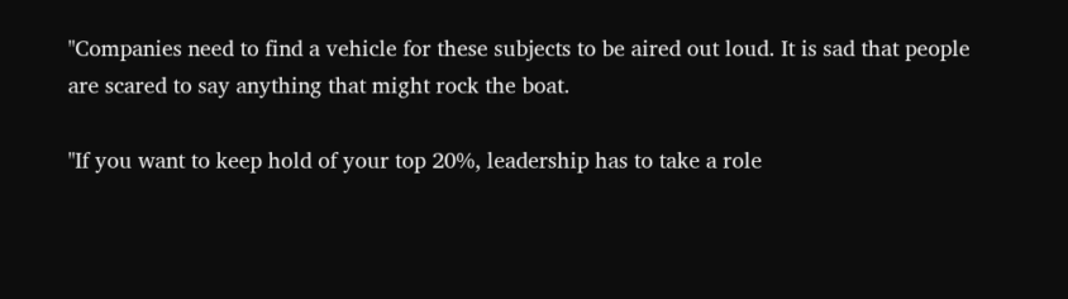"Companies need to find a vehicle for these subjects to be aired out loud. It is sad that people are scared to say anything that might rock the boat.

"If you want to keep hold of your top 20%, leadership has to take a role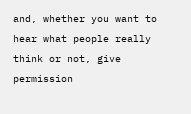and, whether you want to hear what people really think or not, give permission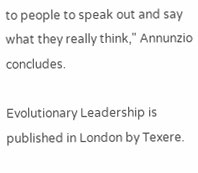to people to speak out and say what they really think," Annunzio concludes.

Evolutionary Leadership is published in London by Texere.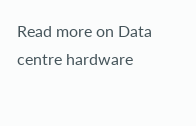Read more on Data centre hardware